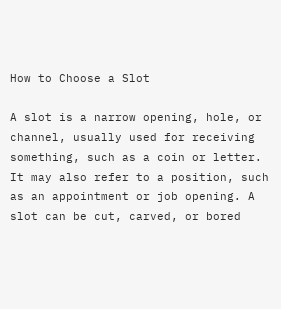How to Choose a Slot

A slot is a narrow opening, hole, or channel, usually used for receiving something, such as a coin or letter. It may also refer to a position, such as an appointment or job opening. A slot can be cut, carved, or bored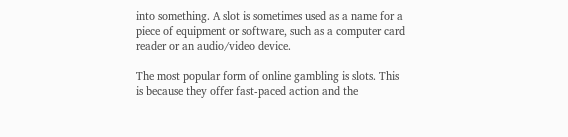into something. A slot is sometimes used as a name for a piece of equipment or software, such as a computer card reader or an audio/video device.

The most popular form of online gambling is slots. This is because they offer fast-paced action and the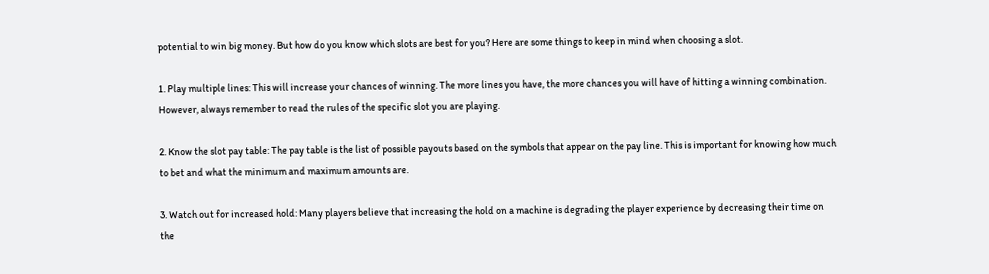potential to win big money. But how do you know which slots are best for you? Here are some things to keep in mind when choosing a slot.

1. Play multiple lines: This will increase your chances of winning. The more lines you have, the more chances you will have of hitting a winning combination. However, always remember to read the rules of the specific slot you are playing.

2. Know the slot pay table: The pay table is the list of possible payouts based on the symbols that appear on the pay line. This is important for knowing how much to bet and what the minimum and maximum amounts are.

3. Watch out for increased hold: Many players believe that increasing the hold on a machine is degrading the player experience by decreasing their time on the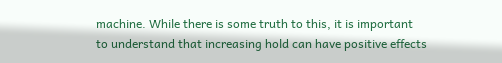machine. While there is some truth to this, it is important to understand that increasing hold can have positive effects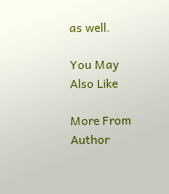as well.

You May Also Like

More From Author